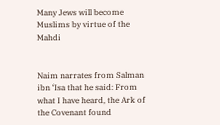Many Jews will become Muslims by virtue of the Mahdi


Naim narrates from Salman ibn ‘Isa that he said: From what I have heard, the Ark of the Covenant found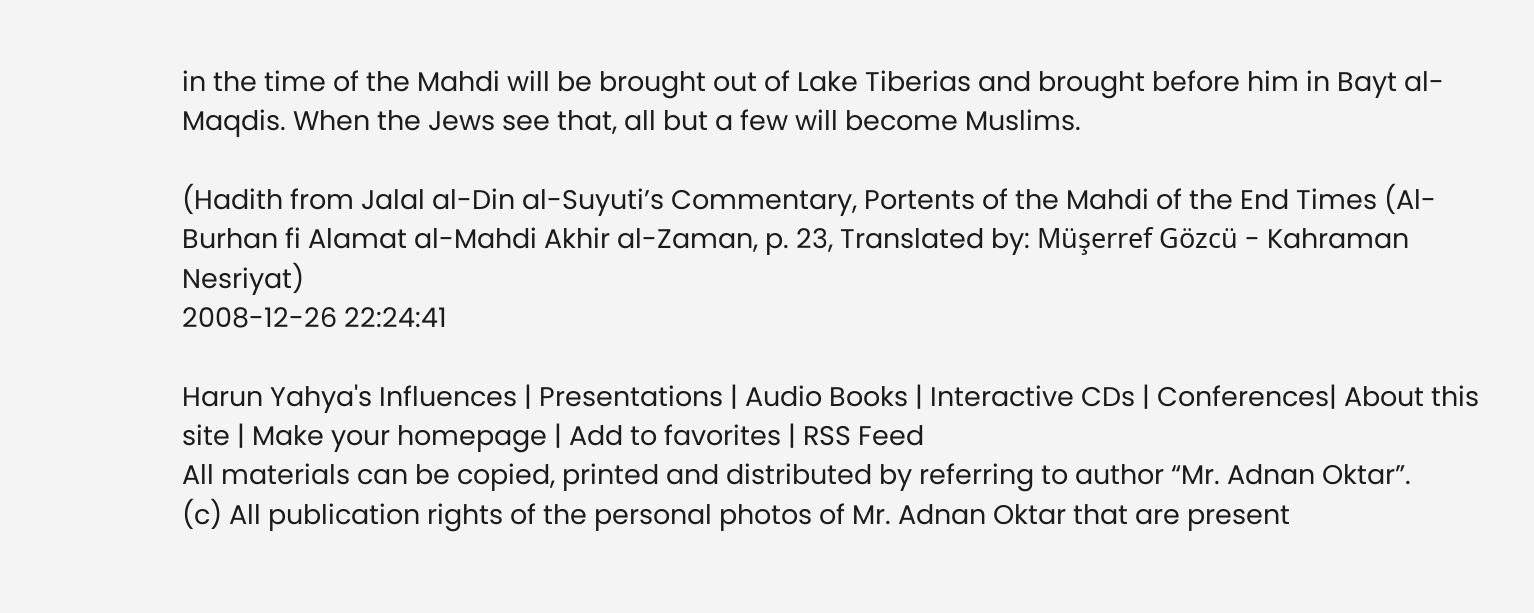in the time of the Mahdi will be brought out of Lake Tiberias and brought before him in Bayt al-Maqdis. When the Jews see that, all but a few will become Muslims.

(Hadith from Jalal al-Din al-Suyuti’s Commentary, Portents of the Mahdi of the End Times (Al-Burhan fi Alamat al-Mahdi Akhir al-Zaman, p. 23, Translated by: Müşerref Gözcü - Kahraman Nesriyat)
2008-12-26 22:24:41

Harun Yahya's Influences | Presentations | Audio Books | Interactive CDs | Conferences| About this site | Make your homepage | Add to favorites | RSS Feed
All materials can be copied, printed and distributed by referring to author “Mr. Adnan Oktar”.
(c) All publication rights of the personal photos of Mr. Adnan Oktar that are present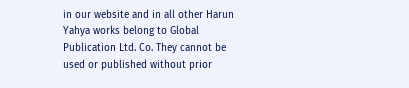in our website and in all other Harun Yahya works belong to Global Publication Ltd. Co. They cannot be used or published without prior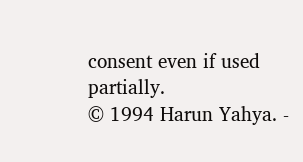consent even if used partially.
© 1994 Harun Yahya. -